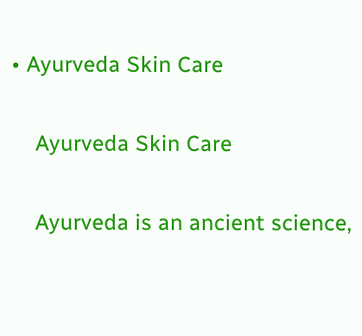• Ayurveda Skin Care

    Ayurveda Skin Care

    Ayurveda is an ancient science,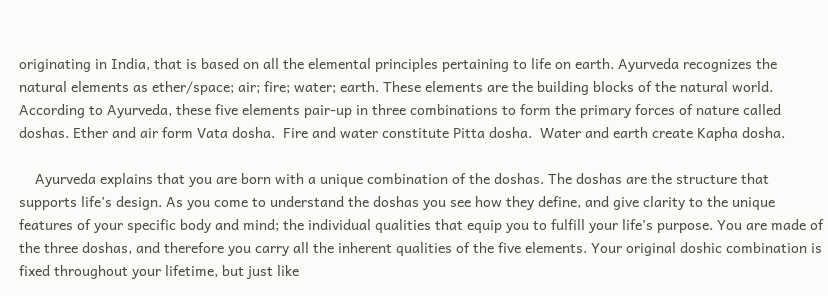originating in India, that is based on all the elemental principles pertaining to life on earth. Ayurveda recognizes the natural elements as ether/space; air; fire; water; earth. These elements are the building blocks of the natural world. According to Ayurveda, these five elements pair-up in three combinations to form the primary forces of nature called doshas. Ether and air form Vata dosha.  Fire and water constitute Pitta dosha.  Water and earth create Kapha dosha.

    Ayurveda explains that you are born with a unique combination of the doshas. The doshas are the structure that supports life’s design. As you come to understand the doshas you see how they define, and give clarity to the unique features of your specific body and mind; the individual qualities that equip you to fulfill your life’s purpose. You are made of the three doshas, and therefore you carry all the inherent qualities of the five elements. Your original doshic combination is fixed throughout your lifetime, but just like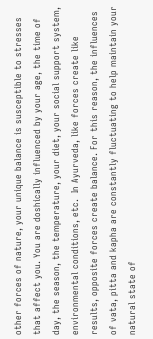other forces of nature, your unique balance is susceptible to stresses that affect you. You are doshically influenced by your age, the time of day, the season, the temperature, your diet, your social support system, environmental conditions, etc.  In Ayurveda, like forces create like results, opposite forces create balance. For this reason, the influences of vata, pitta and kapha are constantly fluctuating to help maintain your natural state of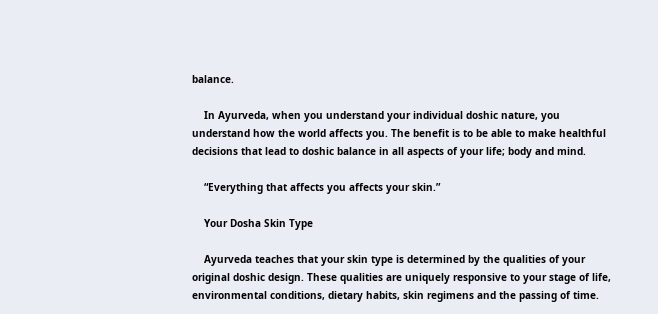balance.

    In Ayurveda, when you understand your individual doshic nature, you understand how the world affects you. The benefit is to be able to make healthful decisions that lead to doshic balance in all aspects of your life; body and mind.

    “Everything that affects you affects your skin.”

    Your Dosha Skin Type

    Ayurveda teaches that your skin type is determined by the qualities of your original doshic design. These qualities are uniquely responsive to your stage of life, environmental conditions, dietary habits, skin regimens and the passing of time.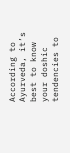According to Ayurveda, it’s best to know your doshic tendencies to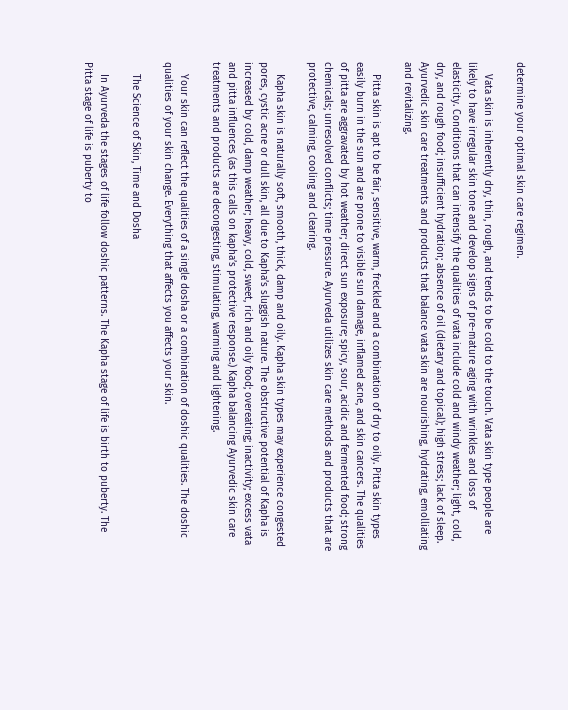determine your optimal skin care regimen.

    Vata skin is inherently dry, thin, rough, and tends to be cold to the touch. Vata skin type people are likely to have irregular skin tone and develop signs of pre-mature aging with wrinkles and loss of elasticity. Conditions that can intensify the qualities of vata include cold and windy weather; light, cold, dry, and rough food; insufficient hydration; absence of oil (dietary and topical); high stress; lack of sleep. Ayurvedic skin care treatments and products that balance vata skin are nourishing, hydrating, emolliating and revitalizing.

    Pitta skin is apt to be fair, sensitive, warm, freckled and a combination of dry to oily. Pitta skin types easily burn in the sun and are prone to visible sun damage, inflamed acne, and skin cancers. The qualities of pitta are aggravated by hot weather; direct sun exposure; spicy, sour, acidic and fermented food; strong chemicals; unresolved conflicts; time pressure. Ayurveda utilizes skin care methods and products that are protective, calming, cooling and clearing.

    Kapha skin is naturally soft, smooth, thick, damp and oily. Kapha skin types may experience congested pores, cystic acne or dull skin, all due to Kapha’s sluggish nature. The obstructive potential of Kapha is increased by cold, damp weather; heavy, cold, sweet, rich and oily food; overeating; inactivity; excess vata and pitta influences (as this calls on kapha’s protective response.) Kapha balancing Ayurvedic skin care treatments and products are decongesting, stimulating, warming and lightening.

    Your skin can reflect the qualities of a single dosha or a combination of doshic qualities. The doshic qualities of your skin change. Everything that affects you affects your skin.

    The Science of Skin, Time and Dosha

    In Ayurveda the stages of life follow doshic patterns. The Kapha stage of life is birth to puberty. The Pitta stage of life is puberty to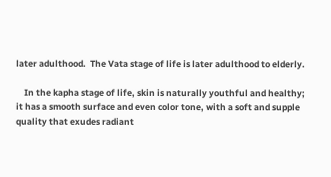later adulthood.  The Vata stage of life is later adulthood to elderly.

    In the kapha stage of life, skin is naturally youthful and healthy; it has a smooth surface and even color tone, with a soft and supple quality that exudes radiant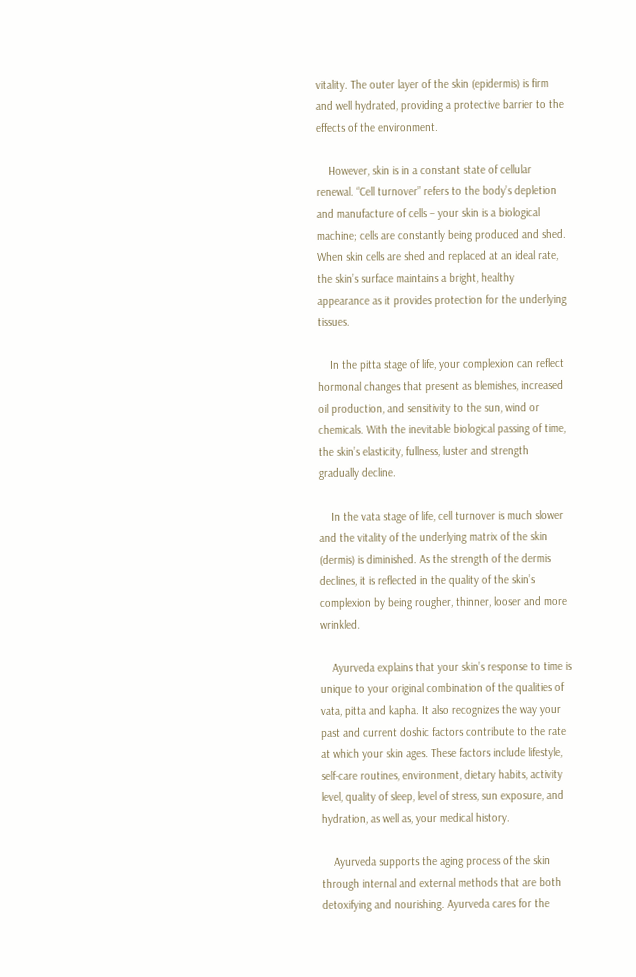vitality. The outer layer of the skin (epidermis) is firm and well hydrated, providing a protective barrier to the effects of the environment.

    However, skin is in a constant state of cellular renewal. “Cell turnover” refers to the body’s depletion and manufacture of cells – your skin is a biological machine; cells are constantly being produced and shed. When skin cells are shed and replaced at an ideal rate, the skin’s surface maintains a bright, healthy appearance as it provides protection for the underlying tissues.

    In the pitta stage of life, your complexion can reflect hormonal changes that present as blemishes, increased oil production, and sensitivity to the sun, wind or chemicals. With the inevitable biological passing of time, the skin’s elasticity, fullness, luster and strength gradually decline.

    In the vata stage of life, cell turnover is much slower and the vitality of the underlying matrix of the skin (dermis) is diminished. As the strength of the dermis declines, it is reflected in the quality of the skin’s complexion by being rougher, thinner, looser and more wrinkled.

    Ayurveda explains that your skin’s response to time is unique to your original combination of the qualities of vata, pitta and kapha. It also recognizes the way your past and current doshic factors contribute to the rate at which your skin ages. These factors include lifestyle, self-care routines, environment, dietary habits, activity level, quality of sleep, level of stress, sun exposure, and hydration, as well as, your medical history.

    Ayurveda supports the aging process of the skin through internal and external methods that are both detoxifying and nourishing. Ayurveda cares for the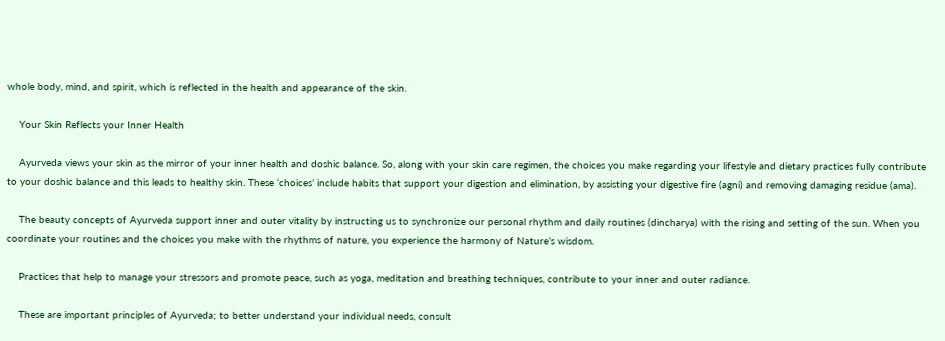whole body, mind, and spirit, which is reflected in the health and appearance of the skin.

    Your Skin Reflects your Inner Health

    Ayurveda views your skin as the mirror of your inner health and doshic balance. So, along with your skin care regimen, the choices you make regarding your lifestyle and dietary practices fully contribute to your doshic balance and this leads to healthy skin. These ‘choices’ include habits that support your digestion and elimination, by assisting your digestive fire (agni) and removing damaging residue (ama).

    The beauty concepts of Ayurveda support inner and outer vitality by instructing us to synchronize our personal rhythm and daily routines (dincharya) with the rising and setting of the sun. When you coordinate your routines and the choices you make with the rhythms of nature, you experience the harmony of Nature’s wisdom.

    Practices that help to manage your stressors and promote peace, such as yoga, meditation and breathing techniques, contribute to your inner and outer radiance.

    These are important principles of Ayurveda; to better understand your individual needs, consult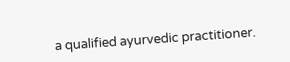a qualified ayurvedic practitioner.